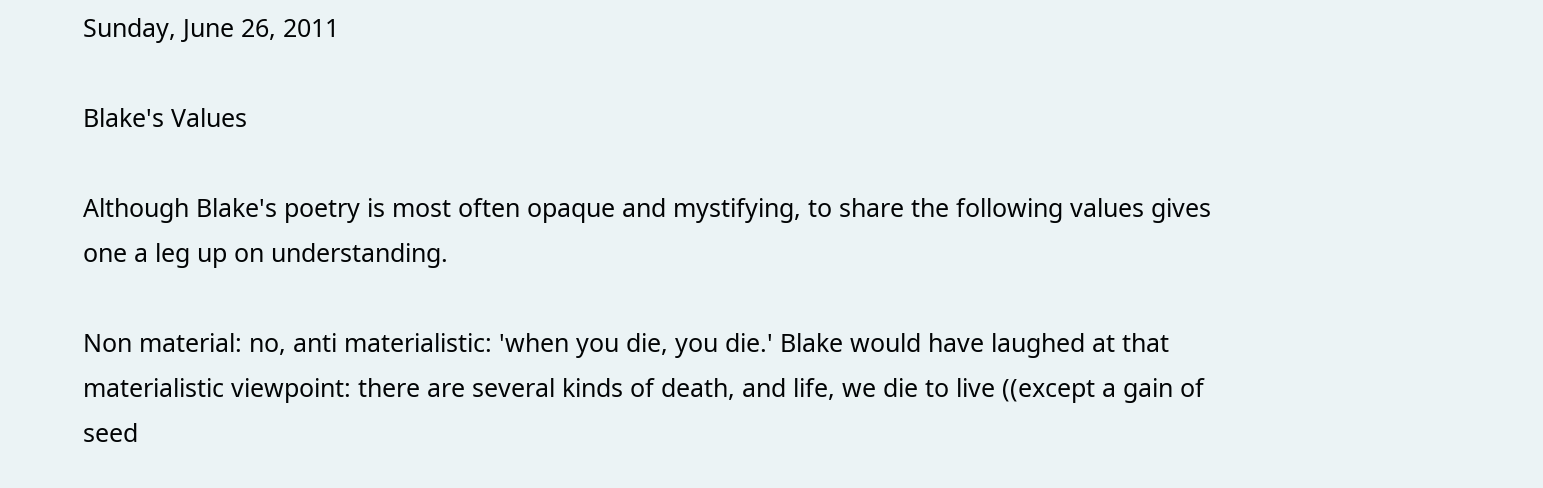Sunday, June 26, 2011

Blake's Values

Although Blake's poetry is most often opaque and mystifying, to share the following values gives one a leg up on understanding.

Non material: no, anti materialistic: 'when you die, you die.' Blake would have laughed at that materialistic viewpoint: there are several kinds of death, and life, we die to live ((except a gain of seed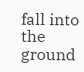fall into the ground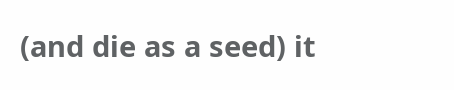(and die as a seed) it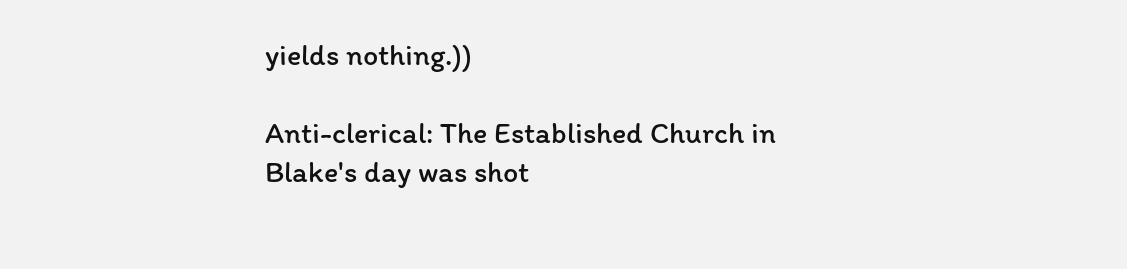yields nothing.))

Anti-clerical: The Established Church in Blake's day was shot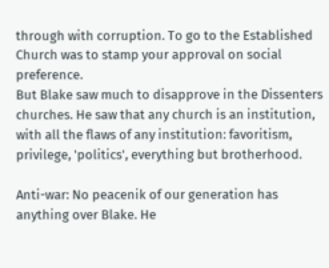through with corruption. To go to the Established Church was to stamp your approval on social preference.
But Blake saw much to disapprove in the Dissenters churches. He saw that any church is an institution, with all the flaws of any institution: favoritism, privilege, 'politics', everything but brotherhood.

Anti-war: No peacenik of our generation has anything over Blake. He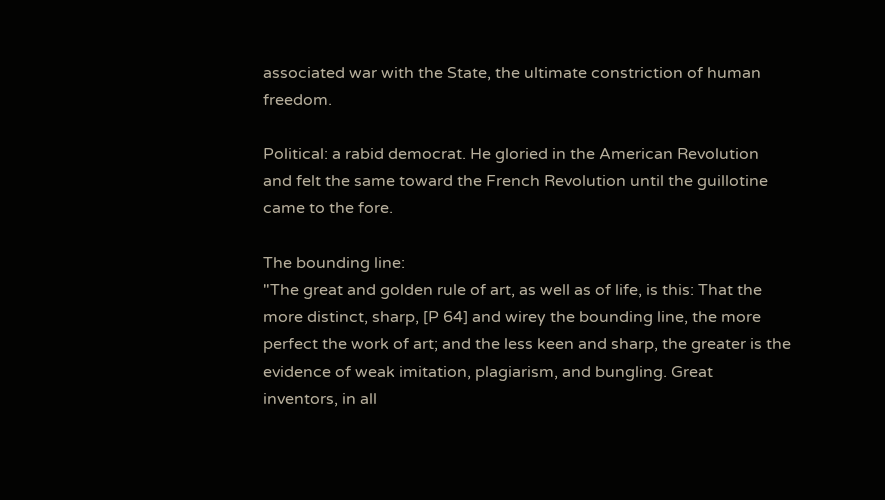associated war with the State, the ultimate constriction of human freedom.

Political: a rabid democrat. He gloried in the American Revolution and felt the same toward the French Revolution until the guillotine came to the fore.

The bounding line:
"The great and golden rule of art, as well as of life, is this: That the more distinct, sharp, [P 64] and wirey the bounding line, the more perfect the work of art; and the less keen and sharp, the greater is the evidence of weak imitation, plagiarism, and bungling. Great inventors, in all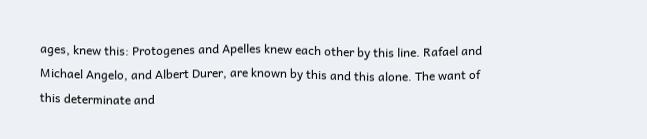ages, knew this: Protogenes and Apelles knew each other by this line. Rafael and Michael Angelo, and Albert Durer, are known by this and this alone. The want of this determinate and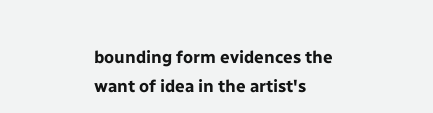bounding form evidences the want of idea in the artist's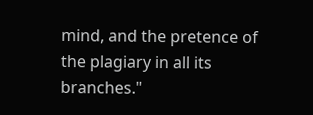mind, and the pretence of the plagiary in all its branches."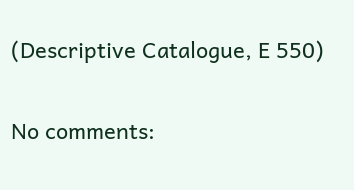(Descriptive Catalogue, E 550)

No comments: